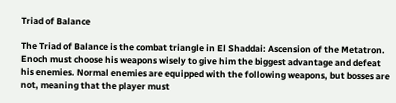Triad of Balance

The Triad of Balance is the combat triangle in El Shaddai: Ascension of the Metatron. Enoch must choose his weapons wisely to give him the biggest advantage and defeat his enemies. Normal enemies are equipped with the following weapons, but bosses are not, meaning that the player must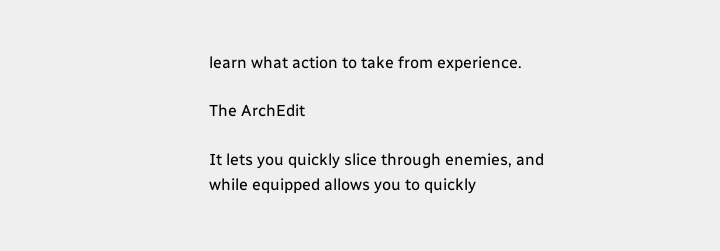learn what action to take from experience.

The ArchEdit

It lets you quickly slice through enemies, and while equipped allows you to quickly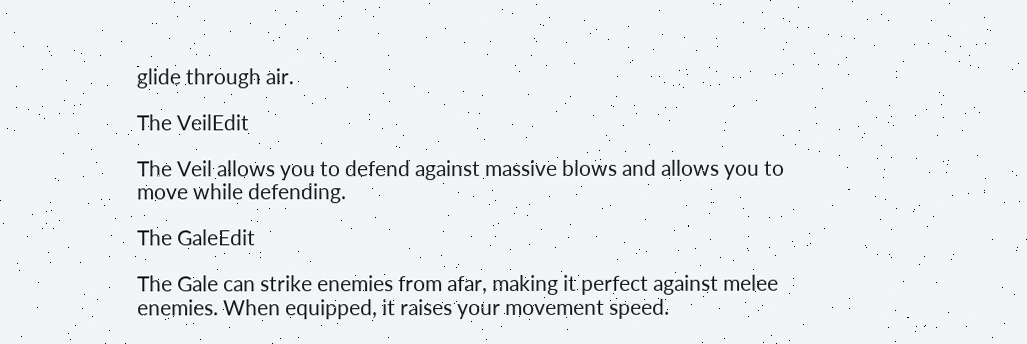glide through air.

The VeilEdit

The Veil allows you to defend against massive blows and allows you to move while defending.

The GaleEdit

The Gale can strike enemies from afar, making it perfect against melee enemies. When equipped, it raises your movement speed.